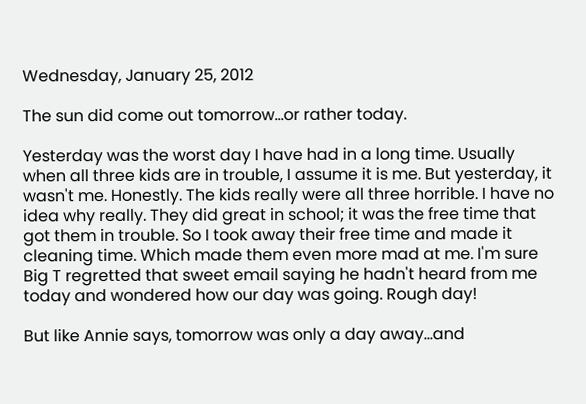Wednesday, January 25, 2012

The sun did come out tomorrow...or rather today.

Yesterday was the worst day I have had in a long time. Usually when all three kids are in trouble, I assume it is me. But yesterday, it wasn't me. Honestly. The kids really were all three horrible. I have no idea why really. They did great in school; it was the free time that got them in trouble. So I took away their free time and made it cleaning time. Which made them even more mad at me. I'm sure Big T regretted that sweet email saying he hadn't heard from me today and wondered how our day was going. Rough day!

But like Annie says, tomorrow was only a day away...and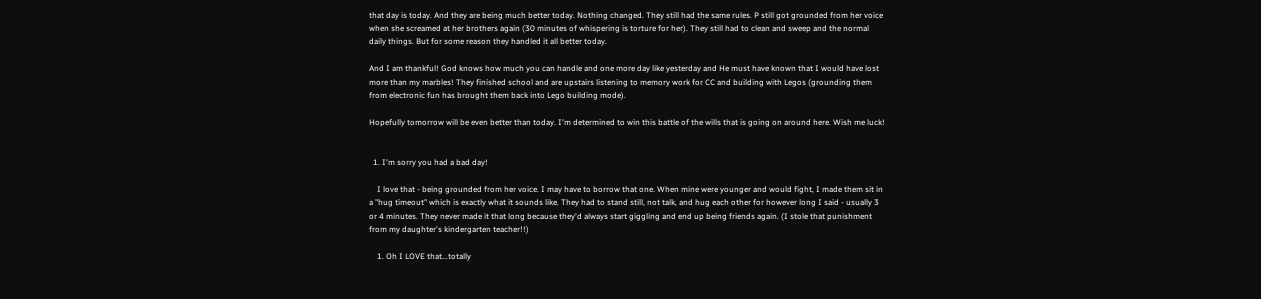that day is today. And they are being much better today. Nothing changed. They still had the same rules. P still got grounded from her voice when she screamed at her brothers again (30 minutes of whispering is torture for her). They still had to clean and sweep and the normal daily things. But for some reason they handled it all better today.

And I am thankful! God knows how much you can handle and one more day like yesterday and He must have known that I would have lost more than my marbles! They finished school and are upstairs listening to memory work for CC and building with Legos (grounding them from electronic fun has brought them back into Lego building mode).

Hopefully tomorrow will be even better than today. I'm determined to win this battle of the wills that is going on around here. Wish me luck!


  1. I'm sorry you had a bad day!

    I love that - being grounded from her voice. I may have to borrow that one. When mine were younger and would fight, I made them sit in a "hug timeout" which is exactly what it sounds like. They had to stand still, not talk, and hug each other for however long I said - usually 3 or 4 minutes. They never made it that long because they'd always start giggling and end up being friends again. (I stole that punishment from my daughter's kindergarten teacher!!)

    1. Oh I LOVE that...totally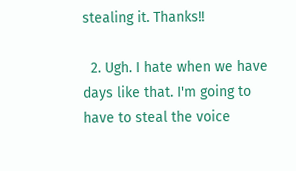stealing it. Thanks!!

  2. Ugh. I hate when we have days like that. I'm going to have to steal the voice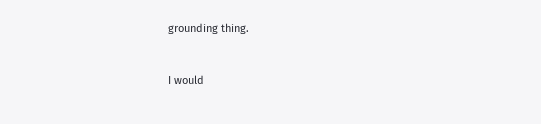grounding thing.


I would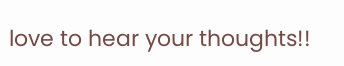love to hear your thoughts!!